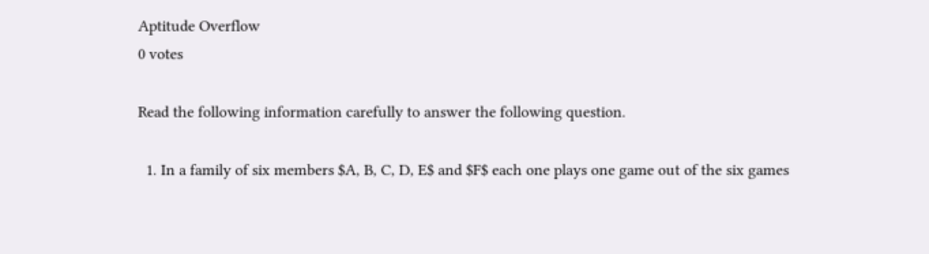Aptitude Overflow
0 votes

Read the following information carefully to answer the following question.

  1. In a family of six members $A, B, C, D, E$ and $F$ each one plays one game out of the six games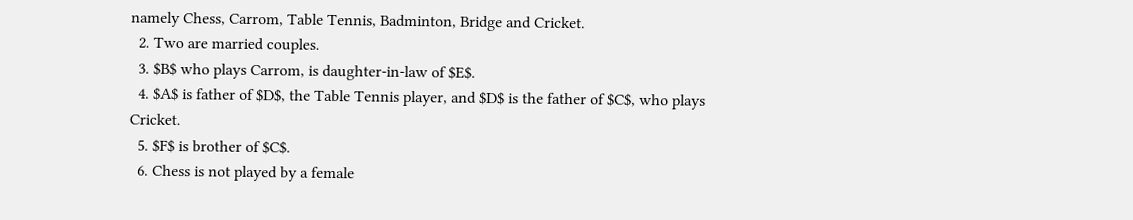namely Chess, Carrom, Table Tennis, Badminton, Bridge and Cricket.
  2. Two are married couples.
  3. $B$ who plays Carrom, is daughter-in-law of $E$.
  4. $A$ is father of $D$, the Table Tennis player, and $D$ is the father of $C$, who plays Cricket.
  5. $F$ is brother of $C$.
  6. Chess is not played by a female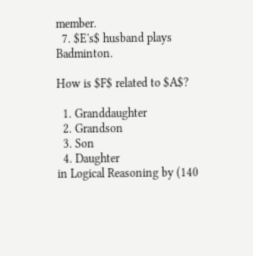member.
  7. $E's$ husband plays Badminton.

How is $F$ related to $A$?

  1. Granddaughter
  2. Grandson
  3. Son
  4. Daughter
in Logical Reasoning by (140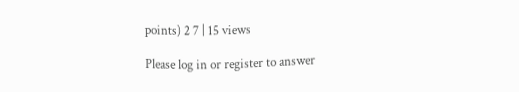points) 2 7 | 15 views

Please log in or register to answer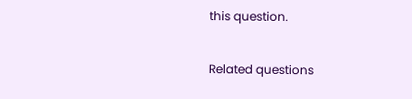this question.

Related questions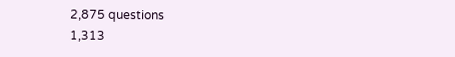2,875 questions
1,313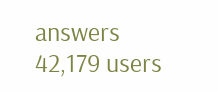answers
42,179 users